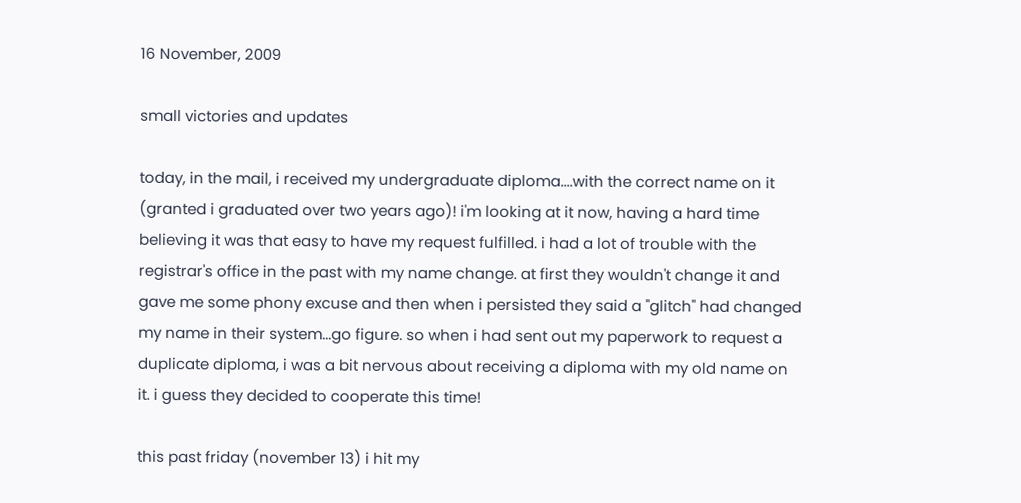16 November, 2009

small victories and updates

today, in the mail, i received my undergraduate diploma....with the correct name on it (granted i graduated over two years ago)! i'm looking at it now, having a hard time believing it was that easy to have my request fulfilled. i had a lot of trouble with the registrar's office in the past with my name change. at first they wouldn't change it and gave me some phony excuse and then when i persisted they said a "glitch" had changed my name in their system...go figure. so when i had sent out my paperwork to request a duplicate diploma, i was a bit nervous about receiving a diploma with my old name on it. i guess they decided to cooperate this time!

this past friday (november 13) i hit my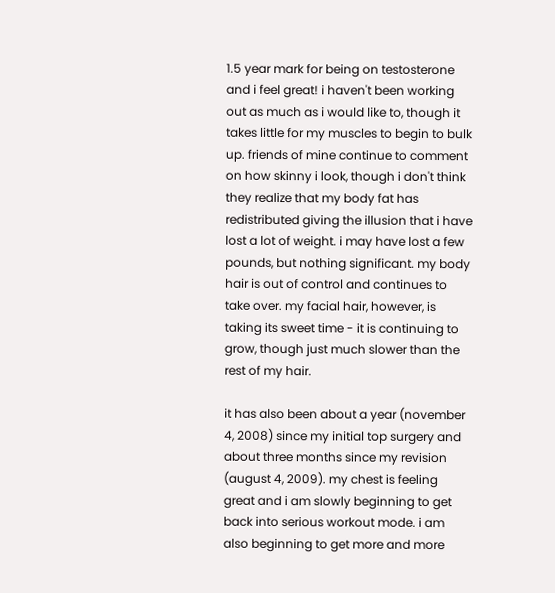1.5 year mark for being on testosterone and i feel great! i haven't been working out as much as i would like to, though it takes little for my muscles to begin to bulk up. friends of mine continue to comment on how skinny i look, though i don't think they realize that my body fat has redistributed giving the illusion that i have lost a lot of weight. i may have lost a few pounds, but nothing significant. my body hair is out of control and continues to take over. my facial hair, however, is taking its sweet time - it is continuing to grow, though just much slower than the rest of my hair.

it has also been about a year (november 4, 2008) since my initial top surgery and about three months since my revision (august 4, 2009). my chest is feeling great and i am slowly beginning to get back into serious workout mode. i am also beginning to get more and more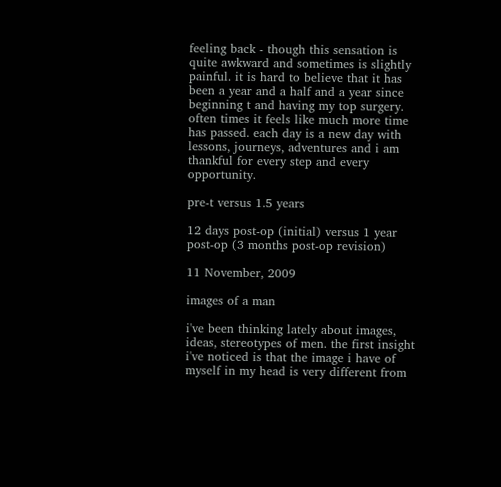feeling back - though this sensation is quite awkward and sometimes is slightly painful. it is hard to believe that it has been a year and a half and a year since beginning t and having my top surgery. often times it feels like much more time has passed. each day is a new day with lessons, journeys, adventures and i am thankful for every step and every opportunity.

pre-t versus 1.5 years

12 days post-op (initial) versus 1 year post-op (3 months post-op revision)

11 November, 2009

images of a man

i've been thinking lately about images, ideas, stereotypes of men. the first insight i've noticed is that the image i have of myself in my head is very different from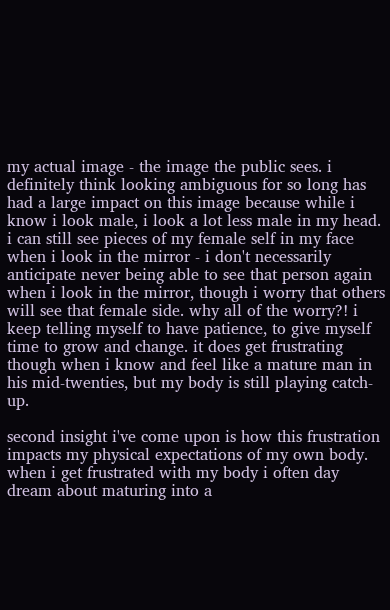my actual image - the image the public sees. i definitely think looking ambiguous for so long has had a large impact on this image because while i know i look male, i look a lot less male in my head. i can still see pieces of my female self in my face when i look in the mirror - i don't necessarily anticipate never being able to see that person again when i look in the mirror, though i worry that others will see that female side. why all of the worry?! i keep telling myself to have patience, to give myself time to grow and change. it does get frustrating though when i know and feel like a mature man in his mid-twenties, but my body is still playing catch-up.

second insight i've come upon is how this frustration impacts my physical expectations of my own body. when i get frustrated with my body i often day dream about maturing into a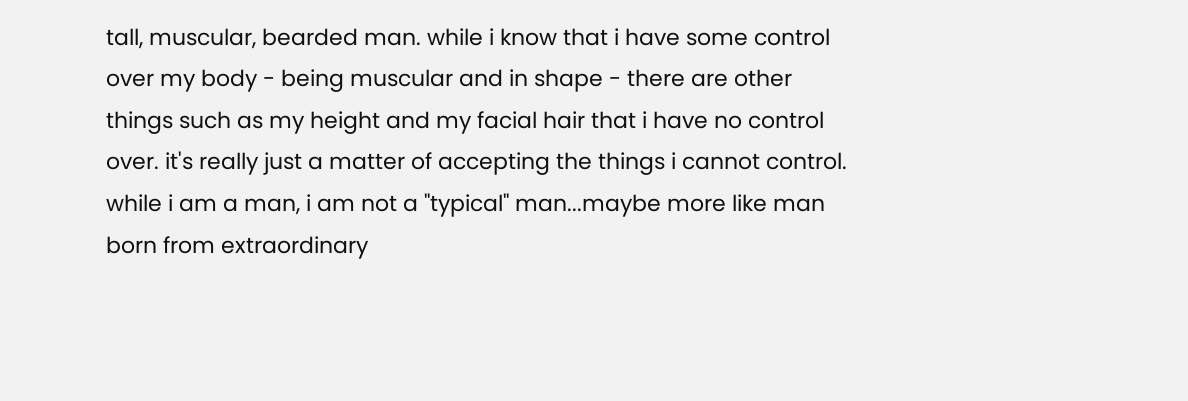tall, muscular, bearded man. while i know that i have some control over my body - being muscular and in shape - there are other things such as my height and my facial hair that i have no control over. it's really just a matter of accepting the things i cannot control. while i am a man, i am not a "typical" man...maybe more like man born from extraordinary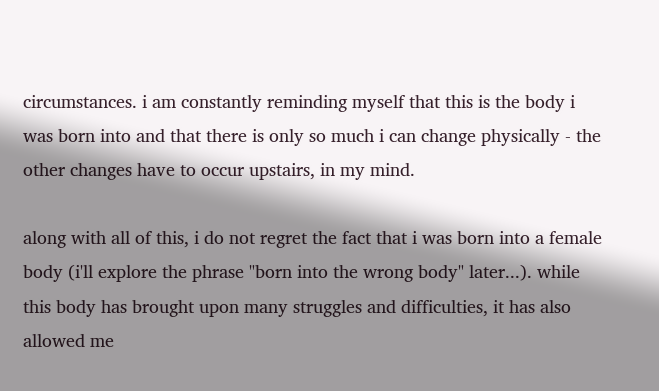circumstances. i am constantly reminding myself that this is the body i was born into and that there is only so much i can change physically - the other changes have to occur upstairs, in my mind.

along with all of this, i do not regret the fact that i was born into a female body (i'll explore the phrase "born into the wrong body" later...). while this body has brought upon many struggles and difficulties, it has also allowed me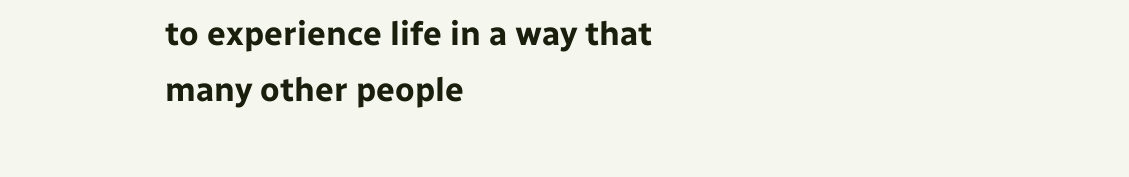to experience life in a way that many other people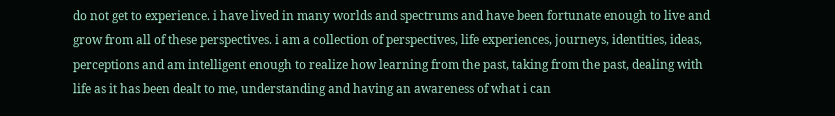do not get to experience. i have lived in many worlds and spectrums and have been fortunate enough to live and grow from all of these perspectives. i am a collection of perspectives, life experiences, journeys, identities, ideas, perceptions and am intelligent enough to realize how learning from the past, taking from the past, dealing with life as it has been dealt to me, understanding and having an awareness of what i can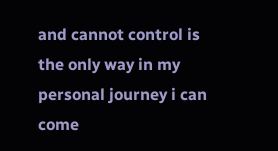and cannot control is the only way in my personal journey i can come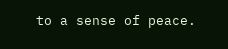to a sense of peace.